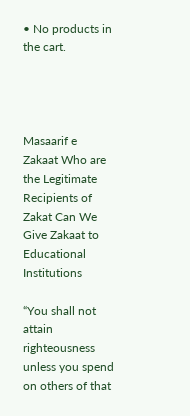• No products in the cart.




Masaarif e Zakaat Who are the Legitimate Recipients of Zakat Can We Give Zakaat to Educational Institutions

“You shall not attain righteousness unless you spend on others of that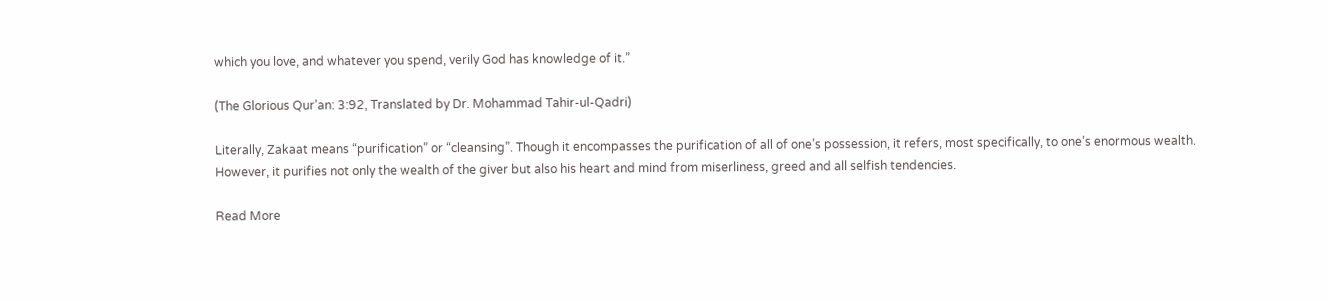which you love, and whatever you spend, verily God has knowledge of it.”

(The Glorious Qur’an: 3:92, Translated by Dr. Mohammad Tahir-ul-Qadri)

Literally, Zakaat means “purification” or “cleansing”. Though it encompasses the purification of all of one’s possession, it refers, most specifically, to one’s enormous wealth. However, it purifies not only the wealth of the giver but also his heart and mind from miserliness, greed and all selfish tendencies.

Read More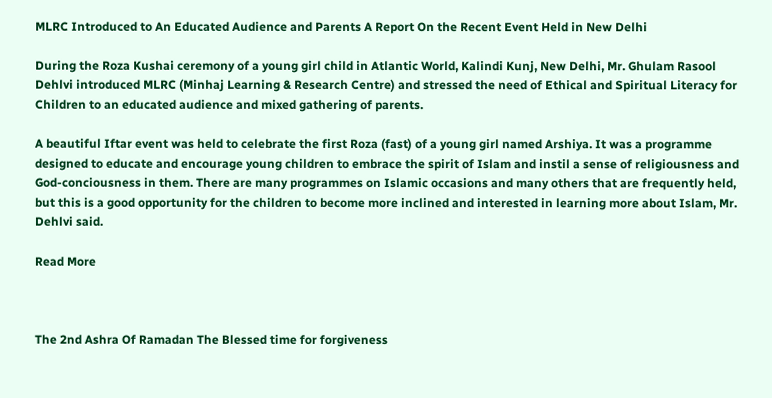MLRC Introduced to An Educated Audience and Parents A Report On the Recent Event Held in New Delhi

During the Roza Kushai ceremony of a young girl child in Atlantic World, Kalindi Kunj, New Delhi, Mr. Ghulam Rasool Dehlvi introduced MLRC (Minhaj Learning & Research Centre) and stressed the need of Ethical and Spiritual Literacy for Children to an educated audience and mixed gathering of parents.

A beautiful Iftar event was held to celebrate the first Roza (fast) of a young girl named Arshiya. It was a programme designed to educate and encourage young children to embrace the spirit of Islam and instil a sense of religiousness and God-conciousness in them. There are many programmes on Islamic occasions and many others that are frequently held, but this is a good opportunity for the children to become more inclined and interested in learning more about Islam, Mr. Dehlvi said.

Read More



The 2nd Ashra Of Ramadan The Blessed time for forgiveness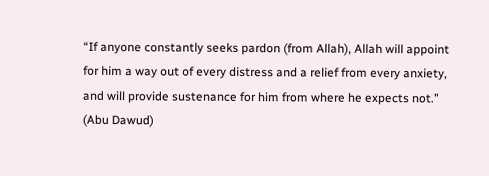“If anyone constantly seeks pardon (from Allah), Allah will appoint for him a way out of every distress and a relief from every anxiety, and will provide sustenance for him from where he expects not.” (Abu Dawud)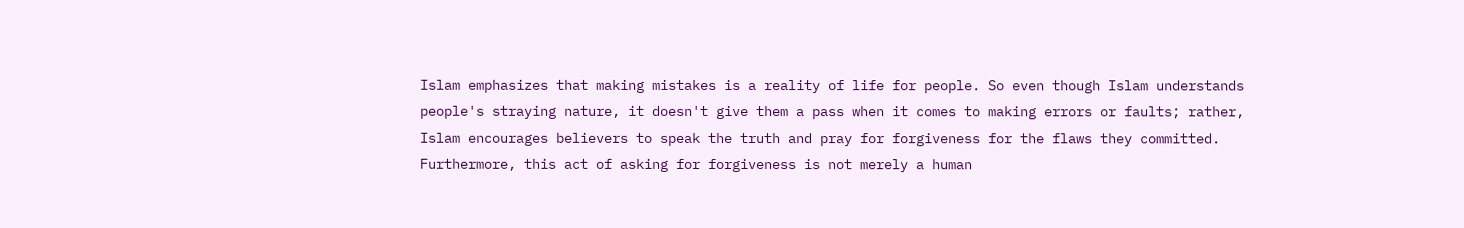Islam emphasizes that making mistakes is a reality of life for people. So even though Islam understands people's straying nature, it doesn't give them a pass when it comes to making errors or faults; rather, Islam encourages believers to speak the truth and pray for forgiveness for the flaws they committed. Furthermore, this act of asking for forgiveness is not merely a human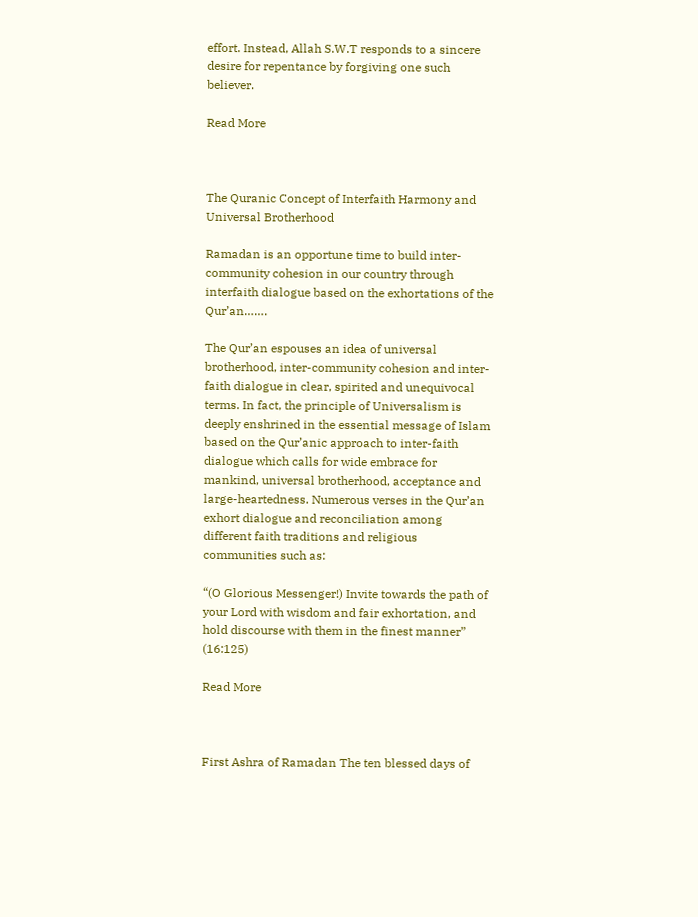effort. Instead, Allah S.W.T responds to a sincere desire for repentance by forgiving one such believer.

Read More



The Quranic Concept of Interfaith Harmony and Universal Brotherhood

Ramadan is an opportune time to build inter-community cohesion in our country through interfaith dialogue based on the exhortations of the Qur’an…….

The Qur’an espouses an idea of universal brotherhood, inter-community cohesion and inter-faith dialogue in clear, spirited and unequivocal terms. In fact, the principle of Universalism is deeply enshrined in the essential message of Islam based on the Qur’anic approach to inter-faith dialogue which calls for wide embrace for mankind, universal brotherhood, acceptance and large-heartedness. Numerous verses in the Qur’an exhort dialogue and reconciliation among different faith traditions and religious communities such as:

“(O Glorious Messenger!) Invite towards the path of your Lord with wisdom and fair exhortation, and hold discourse with them in the finest manner” (16:125)

Read More



First Ashra of Ramadan The ten blessed days of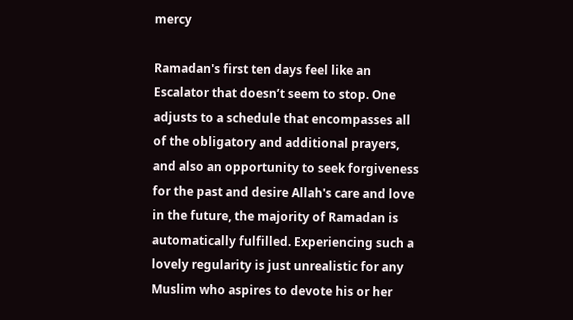mercy

Ramadan's first ten days feel like an Escalator that doesn’t seem to stop. One adjusts to a schedule that encompasses all of the obligatory and additional prayers, and also an opportunity to seek forgiveness for the past and desire Allah's care and love in the future, the majority of Ramadan is automatically fulfilled. Experiencing such a lovely regularity is just unrealistic for any Muslim who aspires to devote his or her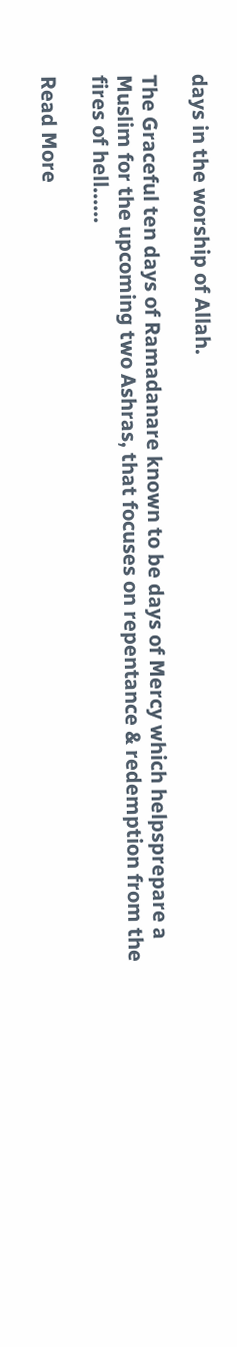days in the worship of Allah.

The Graceful ten days of Ramadanare known to be days of Mercy which helpsprepare a Muslim for the upcoming two Ashras, that focuses on repentance & redemption from the fires of hell......

Read More